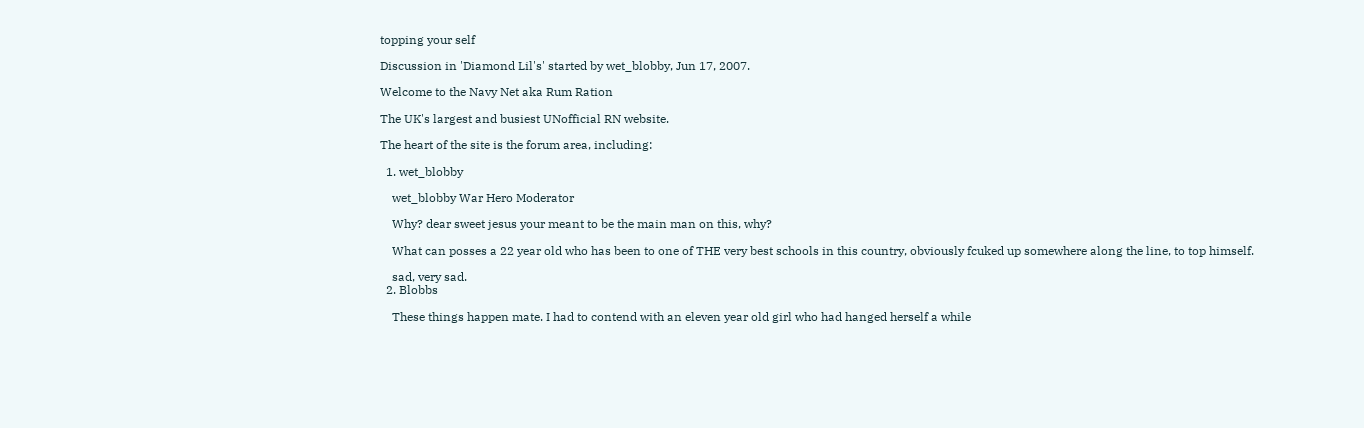topping your self

Discussion in 'Diamond Lil's' started by wet_blobby, Jun 17, 2007.

Welcome to the Navy Net aka Rum Ration

The UK's largest and busiest UNofficial RN website.

The heart of the site is the forum area, including:

  1. wet_blobby

    wet_blobby War Hero Moderator

    Why? dear sweet jesus your meant to be the main man on this, why?

    What can posses a 22 year old who has been to one of THE very best schools in this country, obviously fcuked up somewhere along the line, to top himself.

    sad, very sad.
  2. Blobbs

    These things happen mate. I had to contend with an eleven year old girl who had hanged herself a while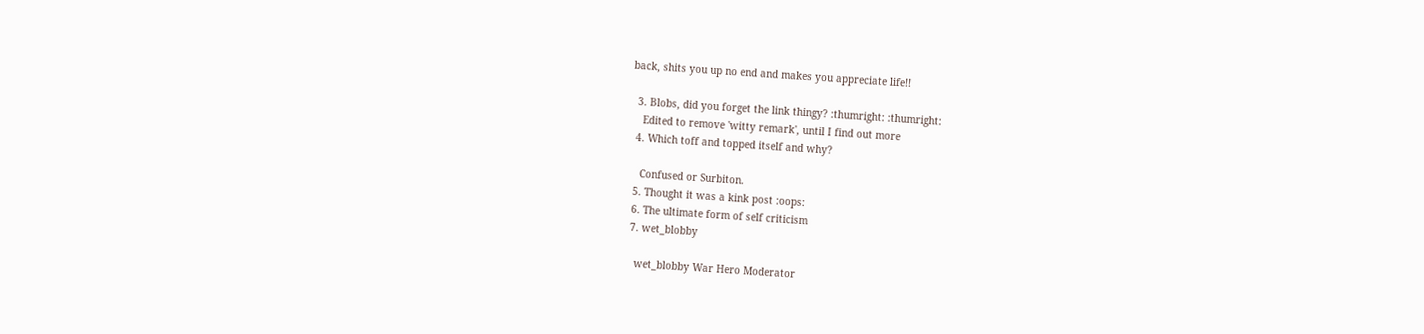back, shits you up no end and makes you appreciate life!!

  3. Blobs, did you forget the link thingy? :thumright: :thumright:
    Edited to remove 'witty remark', until I find out more
  4. Which toff and topped itself and why?

    Confused or Surbiton.
  5. Thought it was a kink post :oops:
  6. The ultimate form of self criticism
  7. wet_blobby

    wet_blobby War Hero Moderator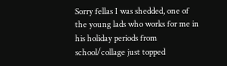Sorry fellas I was shedded, one of the young lads who works for me in his holiday periods from school/collage just topped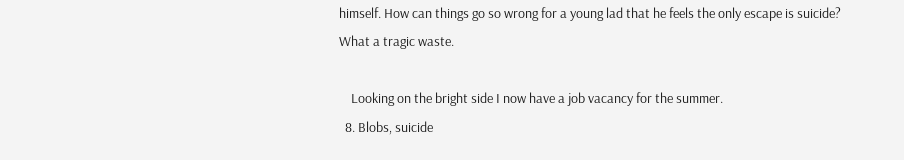himself. How can things go so wrong for a young lad that he feels the only escape is suicide? What a tragic waste.

    Looking on the bright side I now have a job vacancy for the summer.
  8. Blobs, suicide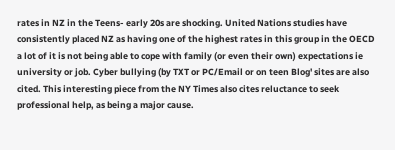rates in NZ in the Teens- early 20s are shocking. United Nations studies have consistently placed NZ as having one of the highest rates in this group in the OECD a lot of it is not being able to cope with family (or even their own) expectations ie university or job. Cyber bullying (by TXT or PC/Email or on teen Blog' sites are also cited. This interesting piece from the NY Times also cites reluctance to seek professional help, as being a major cause.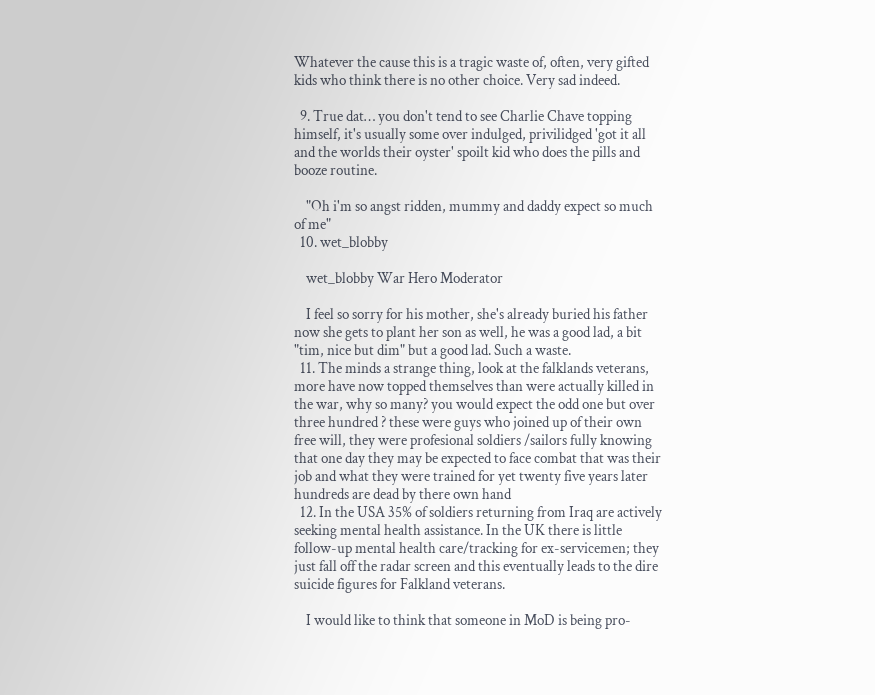Whatever the cause this is a tragic waste of, often, very gifted kids who think there is no other choice. Very sad indeed.

  9. True dat… you don't tend to see Charlie Chave topping himself, it's usually some over indulged, privilidged 'got it all and the worlds their oyster' spoilt kid who does the pills and booze routine.

    "Oh i'm so angst ridden, mummy and daddy expect so much of me"
  10. wet_blobby

    wet_blobby War Hero Moderator

    I feel so sorry for his mother, she's already buried his father now she gets to plant her son as well, he was a good lad, a bit "tim, nice but dim" but a good lad. Such a waste.
  11. The minds a strange thing, look at the falklands veterans, more have now topped themselves than were actually killed in the war, why so many? you would expect the odd one but over three hundred ? these were guys who joined up of their own free will, they were profesional soldiers /sailors fully knowing that one day they may be expected to face combat that was their job and what they were trained for yet twenty five years later hundreds are dead by there own hand
  12. In the USA 35% of soldiers returning from Iraq are actively seeking mental health assistance. In the UK there is little follow-up mental health care/tracking for ex-servicemen; they just fall off the radar screen and this eventually leads to the dire suicide figures for Falkland veterans.

    I would like to think that someone in MoD is being pro-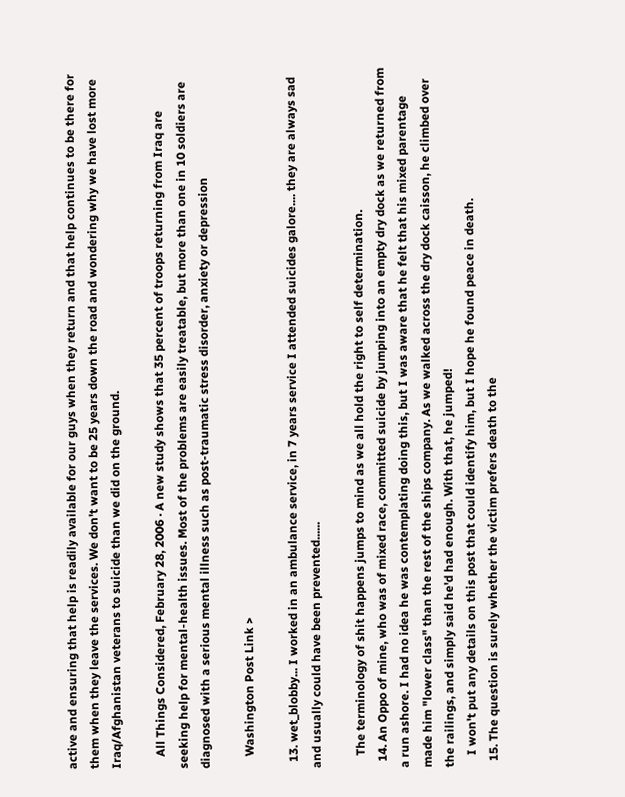active and ensuring that help is readily available for our guys when they return and that help continues to be there for them when they leave the services. We don't want to be 25 years down the road and wondering why we have lost more Iraq/Afghanistan veterans to suicide than we did on the ground.

    All Things Considered, February 28, 2006 · A new study shows that 35 percent of troops returning from Iraq are seeking help for mental-health issues. Most of the problems are easily treatable, but more than one in 10 soldiers are diagnosed with a serious mental illness such as post-traumatic stress disorder, anxiety or depression

    Washington Post Link >

  13. wet_blobby... I worked in an ambulance service, in 7 years service I attended suicides galore.... they are always sad and usually could have been prevented......

    The terminology of shit happens jumps to mind as we all hold the right to self determination.
  14. An Oppo of mine, who was of mixed race, committed suicide by jumping into an empty dry dock as we returned from a run ashore. I had no idea he was contemplating doing this, but I was aware that he felt that his mixed parentage made him "lower class" than the rest of the ships company. As we walked across the dry dock caisson, he climbed over the railings, and simply said he'd had enough. With that, he jumped!
    I won't put any details on this post that could identify him, but I hope he found peace in death.
  15. The question is surely whether the victim prefers death to the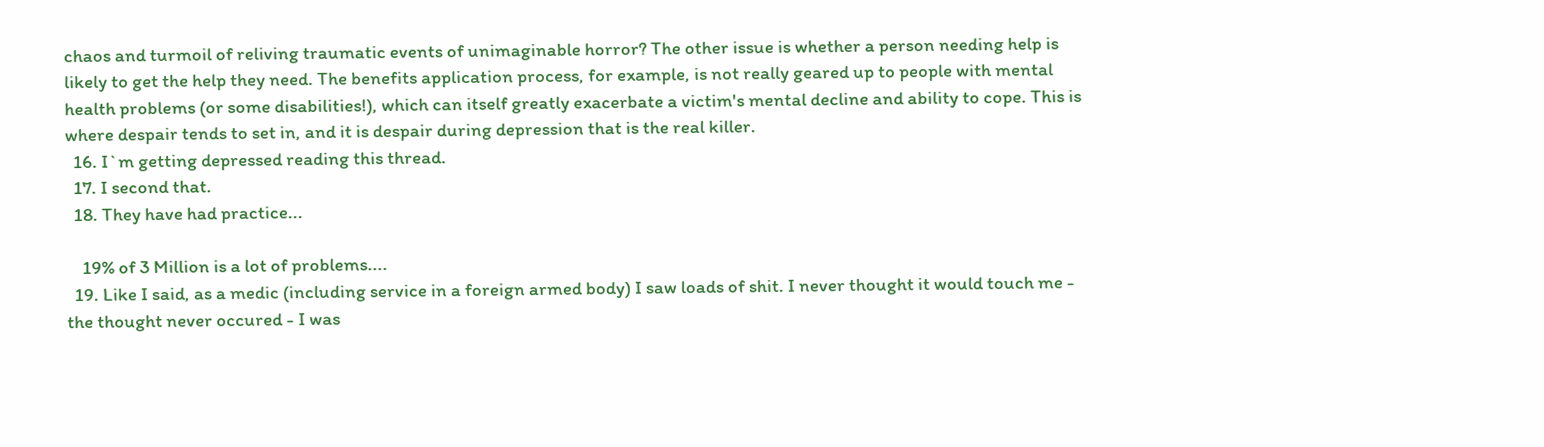chaos and turmoil of reliving traumatic events of unimaginable horror? The other issue is whether a person needing help is likely to get the help they need. The benefits application process, for example, is not really geared up to people with mental health problems (or some disabilities!), which can itself greatly exacerbate a victim's mental decline and ability to cope. This is where despair tends to set in, and it is despair during depression that is the real killer.
  16. I`m getting depressed reading this thread.
  17. I second that.
  18. They have had practice...

    19% of 3 Million is a lot of problems....
  19. Like I said, as a medic (including service in a foreign armed body) I saw loads of shit. I never thought it would touch me - the thought never occured - I was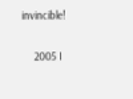invincible!

    2005 I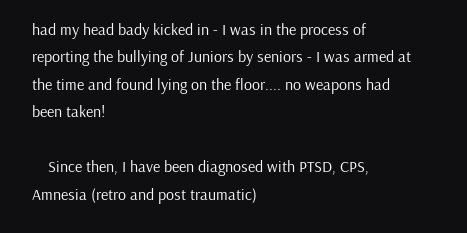had my head bady kicked in - I was in the process of reporting the bullying of Juniors by seniors - I was armed at the time and found lying on the floor.... no weapons had been taken!

    Since then, I have been diagnosed with PTSD, CPS, Amnesia (retro and post traumatic)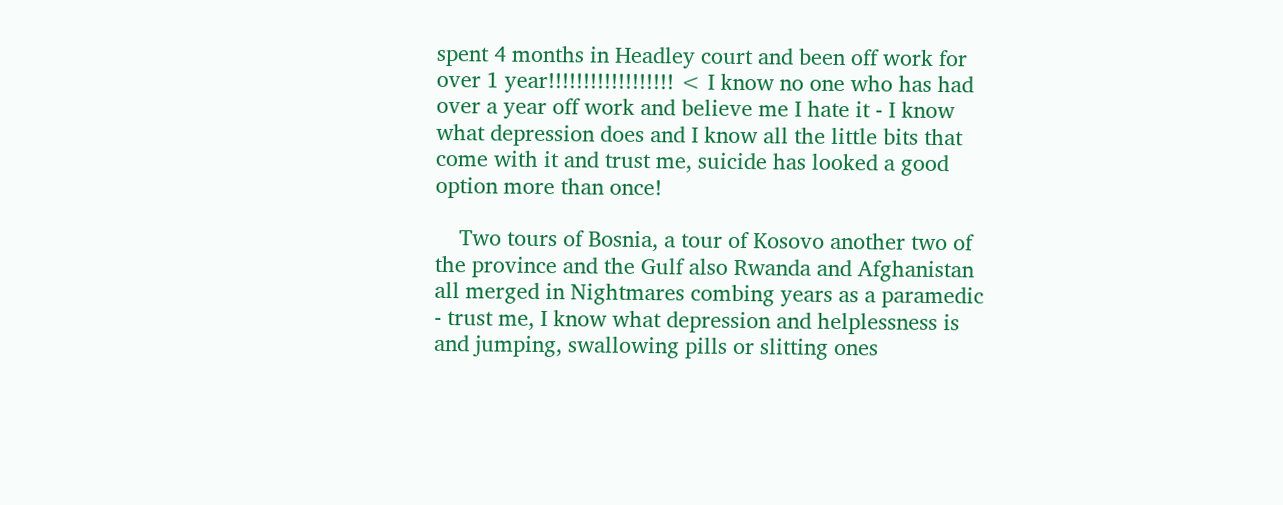spent 4 months in Headley court and been off work for over 1 year!!!!!!!!!!!!!!!!!! < I know no one who has had over a year off work and believe me I hate it - I know what depression does and I know all the little bits that come with it and trust me, suicide has looked a good option more than once!

    Two tours of Bosnia, a tour of Kosovo another two of the province and the Gulf also Rwanda and Afghanistan all merged in Nightmares combing years as a paramedic - trust me, I know what depression and helplessness is and jumping, swallowing pills or slitting ones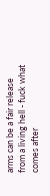arms can be a fair release from a living hell - fuck what comes after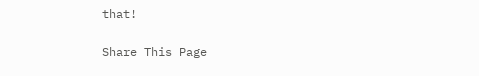that!

Share This Page